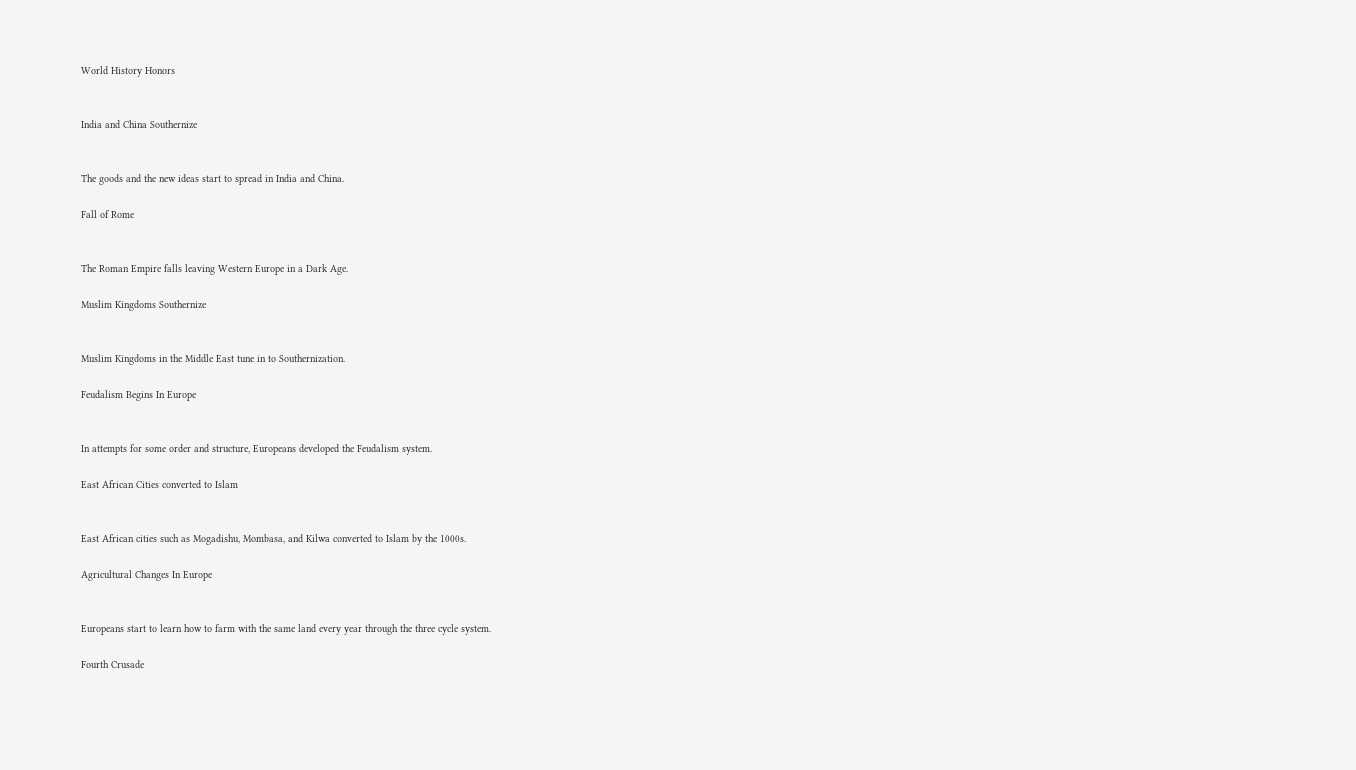World History Honors


India and China Southernize


The goods and the new ideas start to spread in India and China.

Fall of Rome


The Roman Empire falls leaving Western Europe in a Dark Age.

Muslim Kingdoms Southernize


Muslim Kingdoms in the Middle East tune in to Southernization.

Feudalism Begins In Europe


In attempts for some order and structure, Europeans developed the Feudalism system.

East African Cities converted to Islam


East African cities such as Mogadishu, Mombasa, and Kilwa converted to Islam by the 1000s.

Agricultural Changes In Europe


Europeans start to learn how to farm with the same land every year through the three cycle system.

Fourth Crusade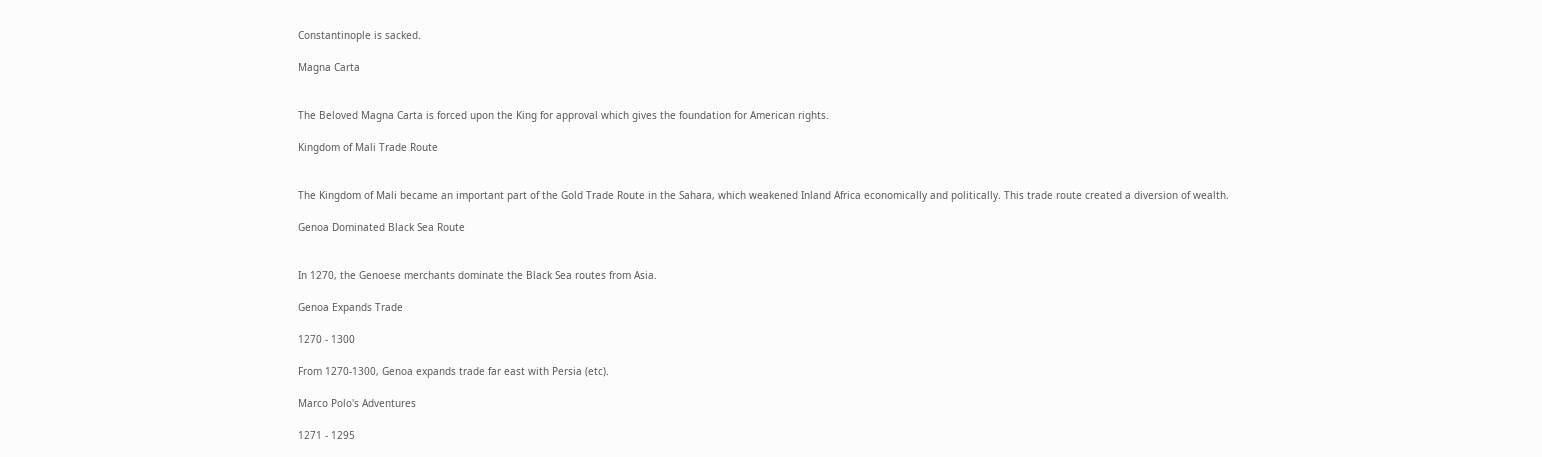Constantinople is sacked.

Magna Carta


The Beloved Magna Carta is forced upon the King for approval which gives the foundation for American rights.

Kingdom of Mali Trade Route


The Kingdom of Mali became an important part of the Gold Trade Route in the Sahara, which weakened Inland Africa economically and politically. This trade route created a diversion of wealth.

Genoa Dominated Black Sea Route


In 1270, the Genoese merchants dominate the Black Sea routes from Asia.

Genoa Expands Trade

1270 - 1300

From 1270-1300, Genoa expands trade far east with Persia (etc).

Marco Polo's Adventures

1271 - 1295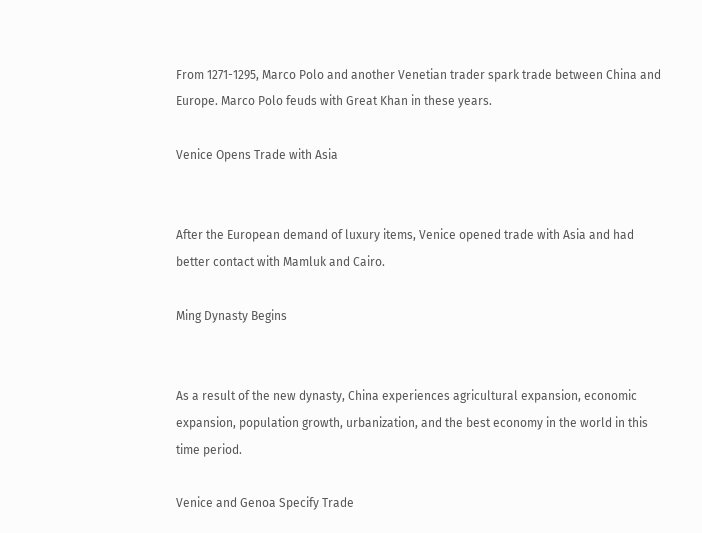From 1271-1295, Marco Polo and another Venetian trader spark trade between China and Europe. Marco Polo feuds with Great Khan in these years.

Venice Opens Trade with Asia


After the European demand of luxury items, Venice opened trade with Asia and had better contact with Mamluk and Cairo.

Ming Dynasty Begins


As a result of the new dynasty, China experiences agricultural expansion, economic expansion, population growth, urbanization, and the best economy in the world in this time period.

Venice and Genoa Specify Trade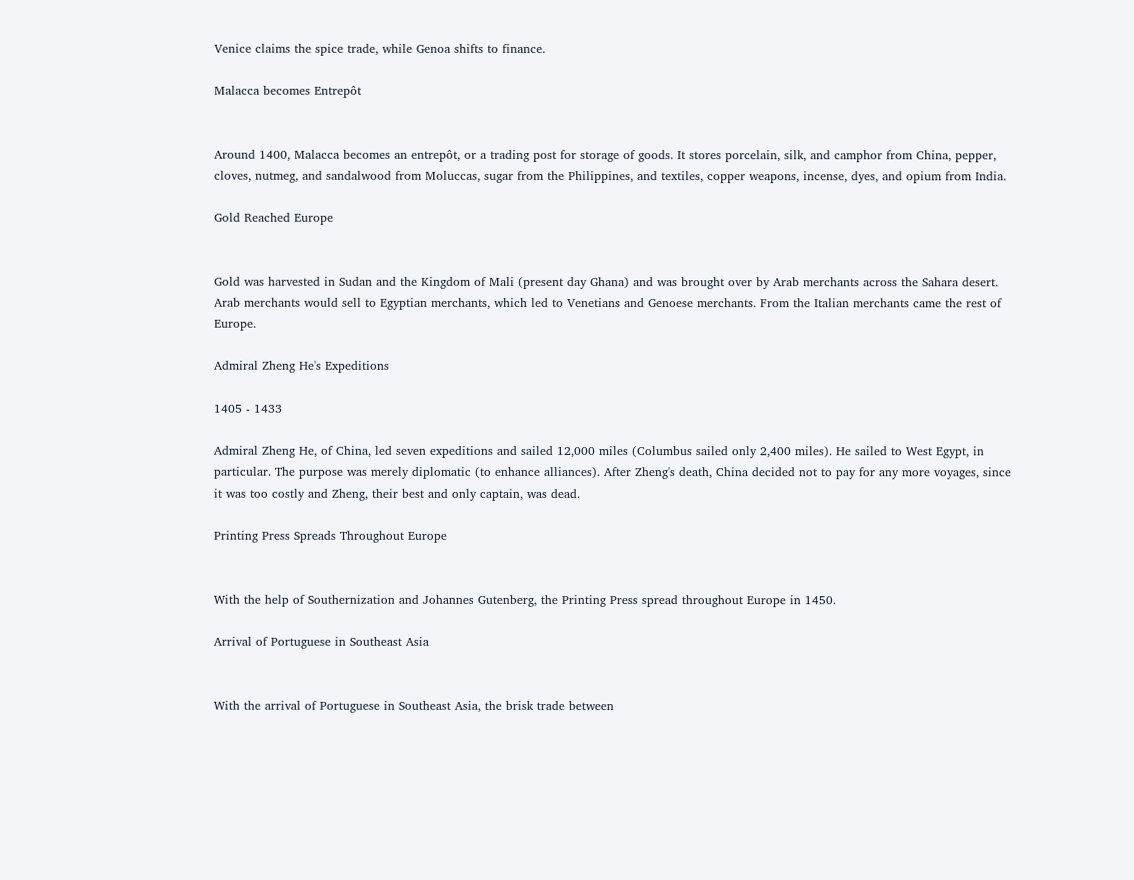Venice claims the spice trade, while Genoa shifts to finance.

Malacca becomes Entrepôt


Around 1400, Malacca becomes an entrepôt, or a trading post for storage of goods. It stores porcelain, silk, and camphor from China, pepper, cloves, nutmeg, and sandalwood from Moluccas, sugar from the Philippines, and textiles, copper weapons, incense, dyes, and opium from India.

Gold Reached Europe


Gold was harvested in Sudan and the Kingdom of Mali (present day Ghana) and was brought over by Arab merchants across the Sahara desert. Arab merchants would sell to Egyptian merchants, which led to Venetians and Genoese merchants. From the Italian merchants came the rest of Europe.

Admiral Zheng He's Expeditions

1405 - 1433

Admiral Zheng He, of China, led seven expeditions and sailed 12,000 miles (Columbus sailed only 2,400 miles). He sailed to West Egypt, in particular. The purpose was merely diplomatic (to enhance alliances). After Zheng's death, China decided not to pay for any more voyages, since it was too costly and Zheng, their best and only captain, was dead.

Printing Press Spreads Throughout Europe


With the help of Southernization and Johannes Gutenberg, the Printing Press spread throughout Europe in 1450.

Arrival of Portuguese in Southeast Asia


With the arrival of Portuguese in Southeast Asia, the brisk trade between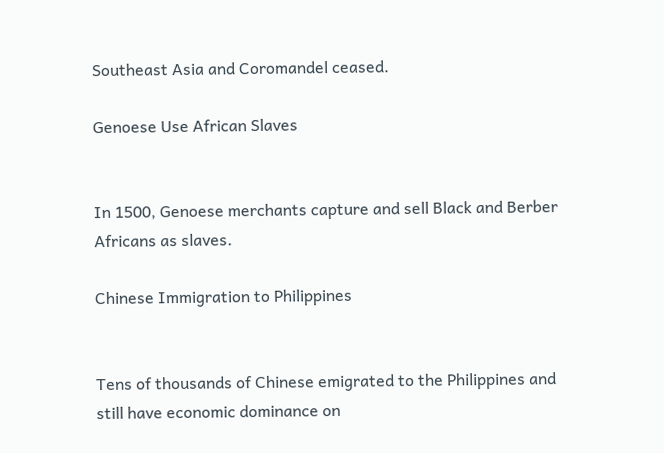Southeast Asia and Coromandel ceased.

Genoese Use African Slaves


In 1500, Genoese merchants capture and sell Black and Berber Africans as slaves.

Chinese Immigration to Philippines


Tens of thousands of Chinese emigrated to the Philippines and still have economic dominance on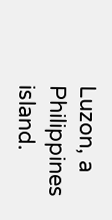Luzon, a Philippines island.